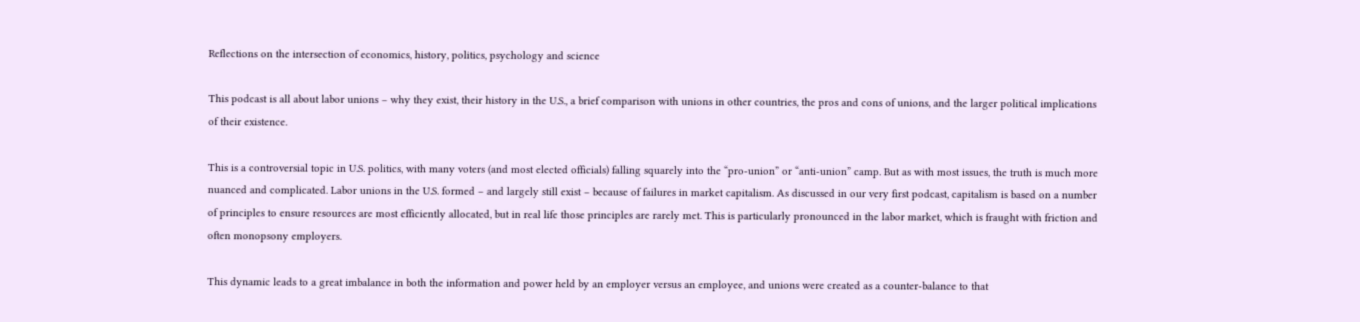Reflections on the intersection of economics, history, politics, psychology and science

This podcast is all about labor unions – why they exist, their history in the U.S., a brief comparison with unions in other countries, the pros and cons of unions, and the larger political implications of their existence.

This is a controversial topic in U.S. politics, with many voters (and most elected officials) falling squarely into the “pro-union” or “anti-union” camp. But as with most issues, the truth is much more nuanced and complicated. Labor unions in the U.S. formed – and largely still exist – because of failures in market capitalism. As discussed in our very first podcast, capitalism is based on a number of principles to ensure resources are most efficiently allocated, but in real life those principles are rarely met. This is particularly pronounced in the labor market, which is fraught with friction and often monopsony employers.

This dynamic leads to a great imbalance in both the information and power held by an employer versus an employee, and unions were created as a counter-balance to that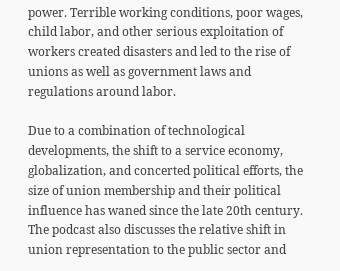power. Terrible working conditions, poor wages, child labor, and other serious exploitation of workers created disasters and led to the rise of unions as well as government laws and regulations around labor.

Due to a combination of technological developments, the shift to a service economy, globalization, and concerted political efforts, the size of union membership and their political influence has waned since the late 20th century. The podcast also discusses the relative shift in union representation to the public sector and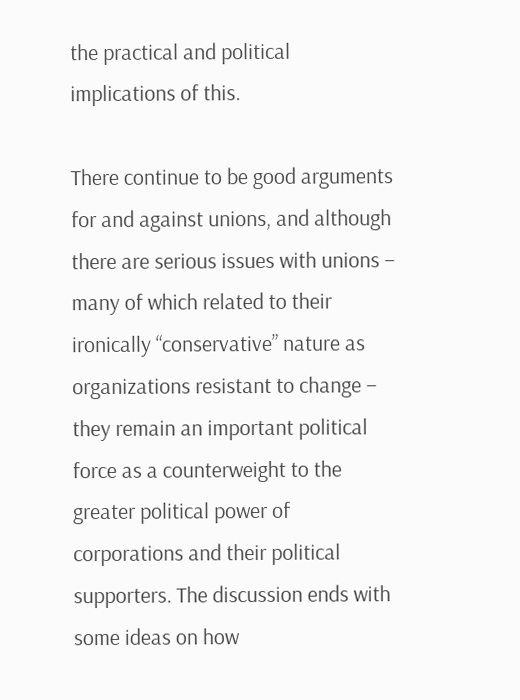the practical and political implications of this.

There continue to be good arguments for and against unions, and although there are serious issues with unions – many of which related to their ironically “conservative” nature as organizations resistant to change – they remain an important political force as a counterweight to the greater political power of corporations and their political supporters. The discussion ends with some ideas on how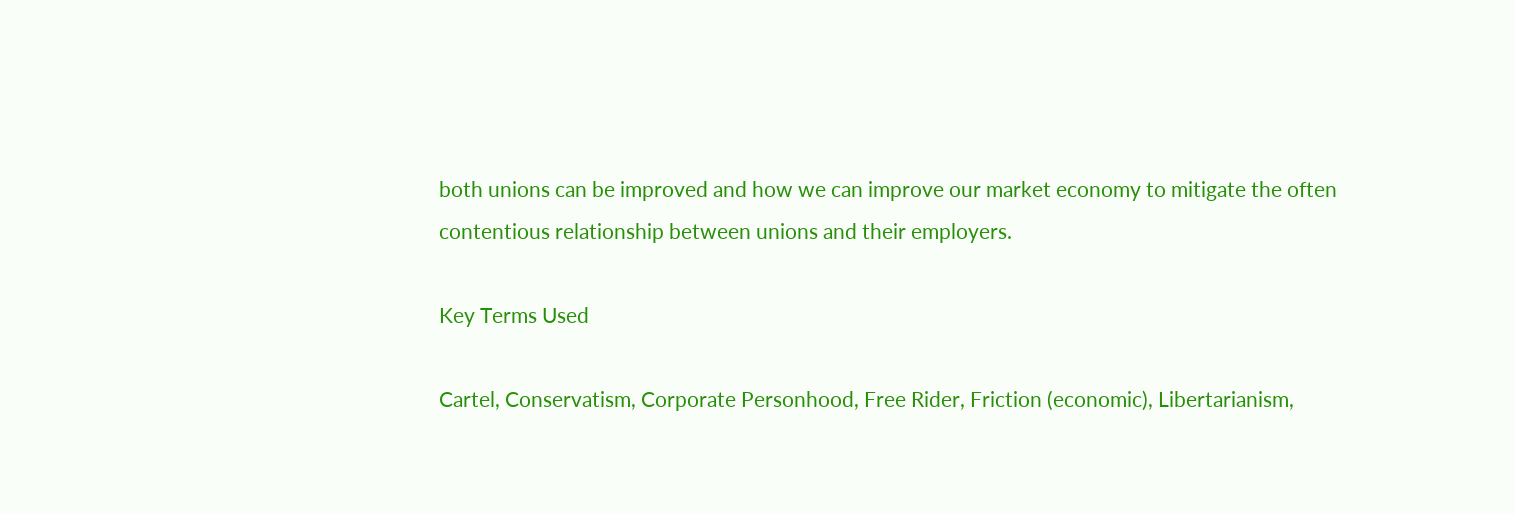both unions can be improved and how we can improve our market economy to mitigate the often contentious relationship between unions and their employers.

Key Terms Used

Cartel, Conservatism, Corporate Personhood, Free Rider, Friction (economic), Libertarianism,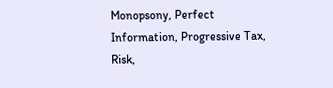Monopsony, Perfect Information, Progressive Tax, Risk,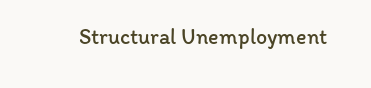Structural Unemployment